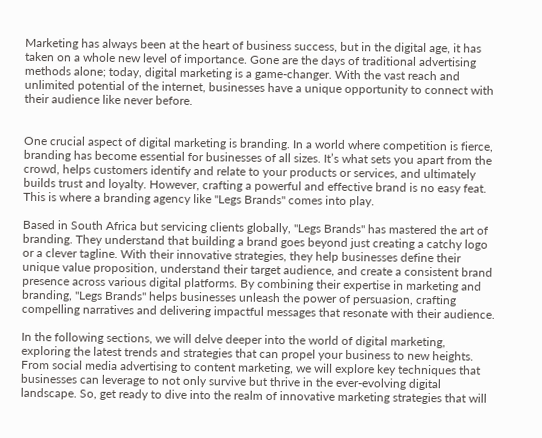Marketing has always been at the heart of business success, but in the digital age, it has taken on a whole new level of importance. Gone are the days of traditional advertising methods alone; today, digital marketing is a game-changer. With the vast reach and unlimited potential of the internet, businesses have a unique opportunity to connect with their audience like never before.


One crucial aspect of digital marketing is branding. In a world where competition is fierce, branding has become essential for businesses of all sizes. It’s what sets you apart from the crowd, helps customers identify and relate to your products or services, and ultimately builds trust and loyalty. However, crafting a powerful and effective brand is no easy feat. This is where a branding agency like "Legs Brands" comes into play.

Based in South Africa but servicing clients globally, "Legs Brands" has mastered the art of branding. They understand that building a brand goes beyond just creating a catchy logo or a clever tagline. With their innovative strategies, they help businesses define their unique value proposition, understand their target audience, and create a consistent brand presence across various digital platforms. By combining their expertise in marketing and branding, "Legs Brands" helps businesses unleash the power of persuasion, crafting compelling narratives and delivering impactful messages that resonate with their audience.

In the following sections, we will delve deeper into the world of digital marketing, exploring the latest trends and strategies that can propel your business to new heights. From social media advertising to content marketing, we will explore key techniques that businesses can leverage to not only survive but thrive in the ever-evolving digital landscape. So, get ready to dive into the realm of innovative marketing strategies that will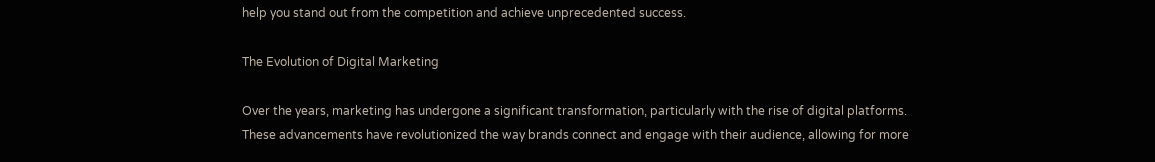help you stand out from the competition and achieve unprecedented success.

The Evolution of Digital Marketing

Over the years, marketing has undergone a significant transformation, particularly with the rise of digital platforms. These advancements have revolutionized the way brands connect and engage with their audience, allowing for more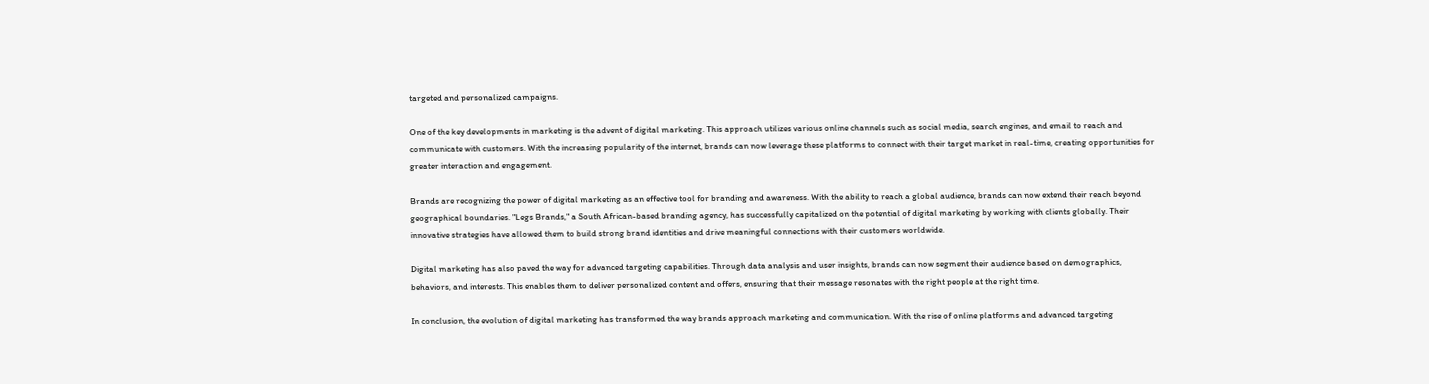targeted and personalized campaigns.

One of the key developments in marketing is the advent of digital marketing. This approach utilizes various online channels such as social media, search engines, and email to reach and communicate with customers. With the increasing popularity of the internet, brands can now leverage these platforms to connect with their target market in real-time, creating opportunities for greater interaction and engagement.

Brands are recognizing the power of digital marketing as an effective tool for branding and awareness. With the ability to reach a global audience, brands can now extend their reach beyond geographical boundaries. "Legs Brands," a South African-based branding agency, has successfully capitalized on the potential of digital marketing by working with clients globally. Their innovative strategies have allowed them to build strong brand identities and drive meaningful connections with their customers worldwide.

Digital marketing has also paved the way for advanced targeting capabilities. Through data analysis and user insights, brands can now segment their audience based on demographics, behaviors, and interests. This enables them to deliver personalized content and offers, ensuring that their message resonates with the right people at the right time.

In conclusion, the evolution of digital marketing has transformed the way brands approach marketing and communication. With the rise of online platforms and advanced targeting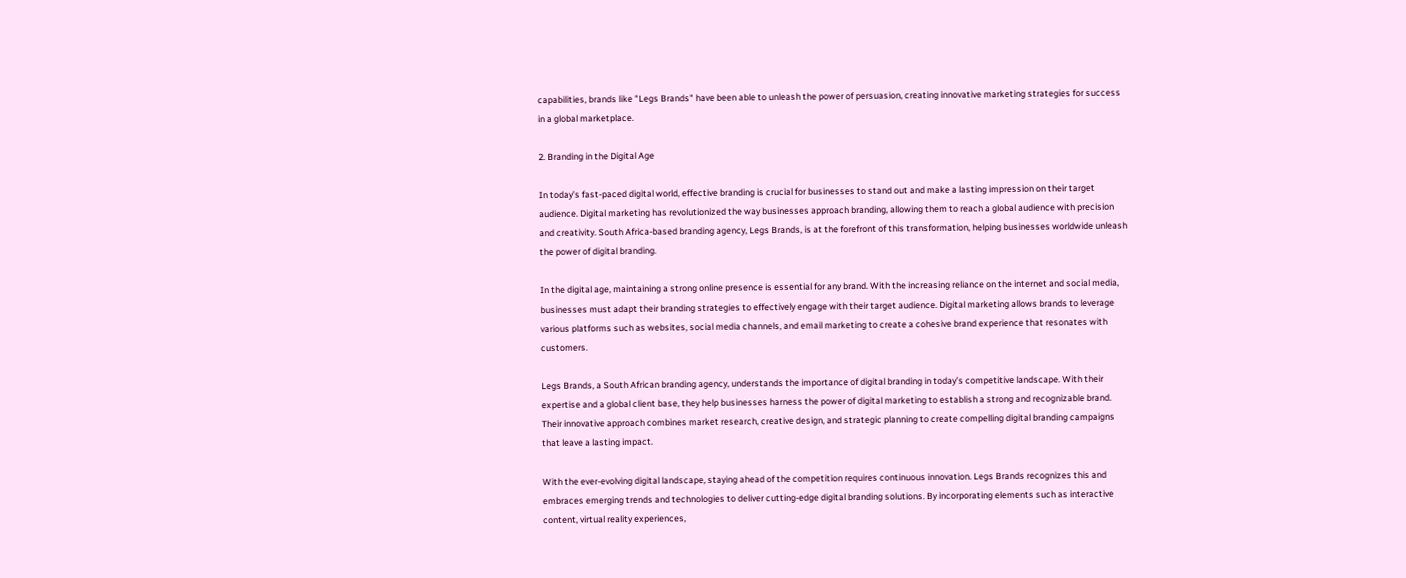capabilities, brands like "Legs Brands" have been able to unleash the power of persuasion, creating innovative marketing strategies for success in a global marketplace.

2. Branding in the Digital Age

In today’s fast-paced digital world, effective branding is crucial for businesses to stand out and make a lasting impression on their target audience. Digital marketing has revolutionized the way businesses approach branding, allowing them to reach a global audience with precision and creativity. South Africa-based branding agency, Legs Brands, is at the forefront of this transformation, helping businesses worldwide unleash the power of digital branding.

In the digital age, maintaining a strong online presence is essential for any brand. With the increasing reliance on the internet and social media, businesses must adapt their branding strategies to effectively engage with their target audience. Digital marketing allows brands to leverage various platforms such as websites, social media channels, and email marketing to create a cohesive brand experience that resonates with customers.

Legs Brands, a South African branding agency, understands the importance of digital branding in today’s competitive landscape. With their expertise and a global client base, they help businesses harness the power of digital marketing to establish a strong and recognizable brand. Their innovative approach combines market research, creative design, and strategic planning to create compelling digital branding campaigns that leave a lasting impact.

With the ever-evolving digital landscape, staying ahead of the competition requires continuous innovation. Legs Brands recognizes this and embraces emerging trends and technologies to deliver cutting-edge digital branding solutions. By incorporating elements such as interactive content, virtual reality experiences,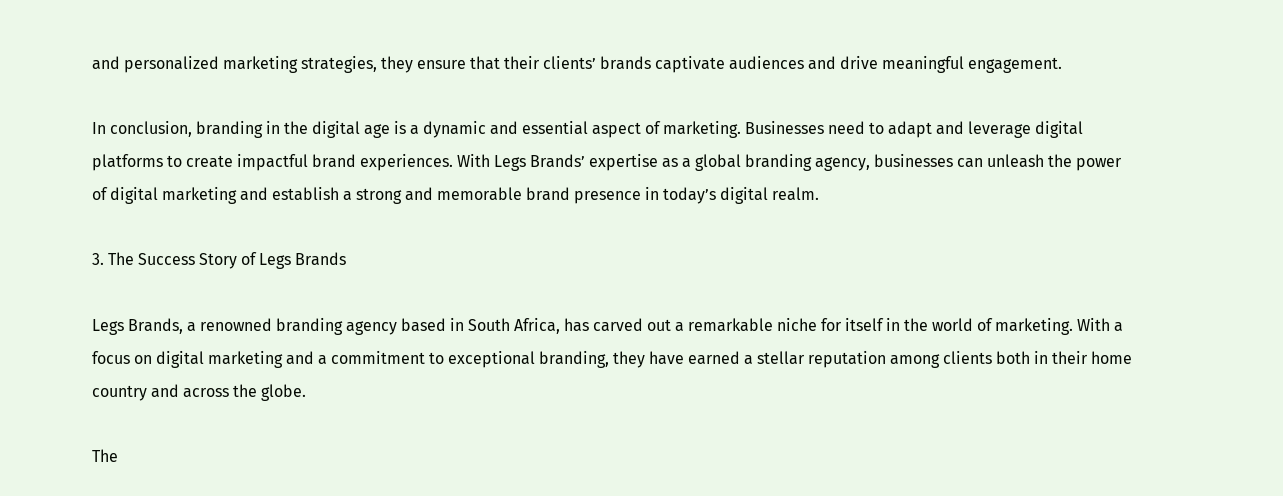and personalized marketing strategies, they ensure that their clients’ brands captivate audiences and drive meaningful engagement.

In conclusion, branding in the digital age is a dynamic and essential aspect of marketing. Businesses need to adapt and leverage digital platforms to create impactful brand experiences. With Legs Brands’ expertise as a global branding agency, businesses can unleash the power of digital marketing and establish a strong and memorable brand presence in today’s digital realm.

3. The Success Story of Legs Brands

Legs Brands, a renowned branding agency based in South Africa, has carved out a remarkable niche for itself in the world of marketing. With a focus on digital marketing and a commitment to exceptional branding, they have earned a stellar reputation among clients both in their home country and across the globe.

The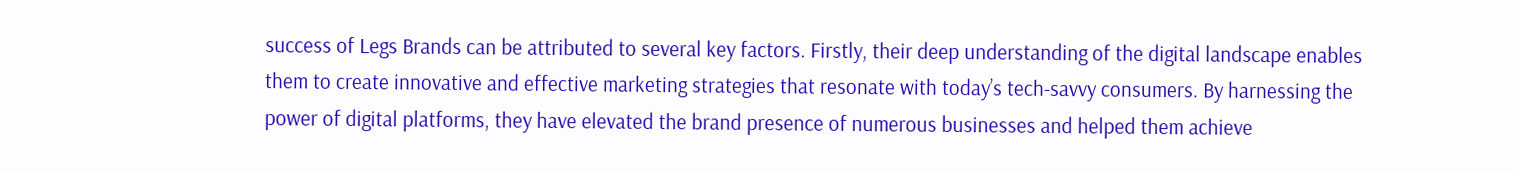success of Legs Brands can be attributed to several key factors. Firstly, their deep understanding of the digital landscape enables them to create innovative and effective marketing strategies that resonate with today’s tech-savvy consumers. By harnessing the power of digital platforms, they have elevated the brand presence of numerous businesses and helped them achieve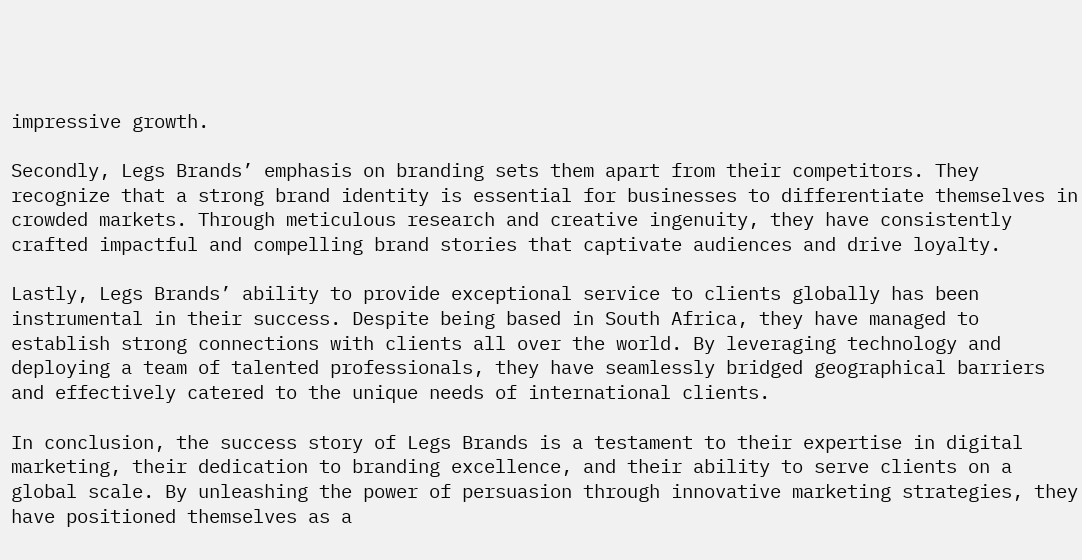impressive growth.

Secondly, Legs Brands’ emphasis on branding sets them apart from their competitors. They recognize that a strong brand identity is essential for businesses to differentiate themselves in crowded markets. Through meticulous research and creative ingenuity, they have consistently crafted impactful and compelling brand stories that captivate audiences and drive loyalty.

Lastly, Legs Brands’ ability to provide exceptional service to clients globally has been instrumental in their success. Despite being based in South Africa, they have managed to establish strong connections with clients all over the world. By leveraging technology and deploying a team of talented professionals, they have seamlessly bridged geographical barriers and effectively catered to the unique needs of international clients.

In conclusion, the success story of Legs Brands is a testament to their expertise in digital marketing, their dedication to branding excellence, and their ability to serve clients on a global scale. By unleashing the power of persuasion through innovative marketing strategies, they have positioned themselves as a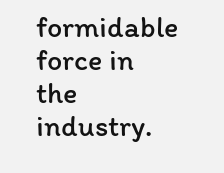formidable force in the industry.